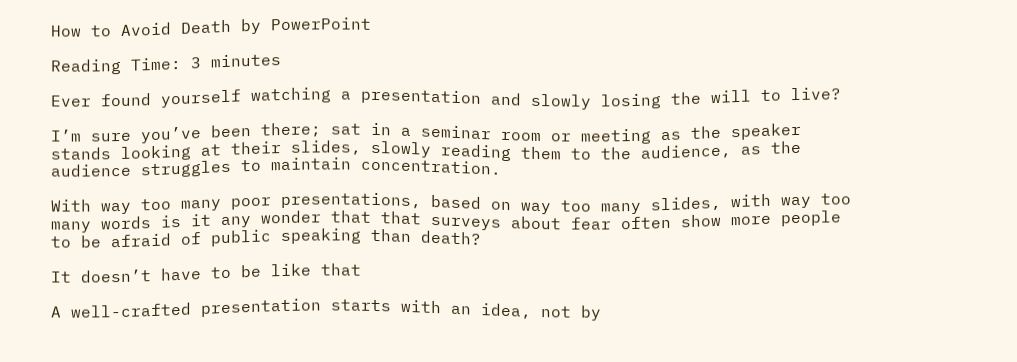How to Avoid Death by PowerPoint

Reading Time: 3 minutes

Ever found yourself watching a presentation and slowly losing the will to live?

I’m sure you’ve been there; sat in a seminar room or meeting as the speaker stands looking at their slides, slowly reading them to the audience, as the audience struggles to maintain concentration.

With way too many poor presentations, based on way too many slides, with way too many words is it any wonder that that surveys about fear often show more people to be afraid of public speaking than death?

It doesn’t have to be like that

A well-crafted presentation starts with an idea, not by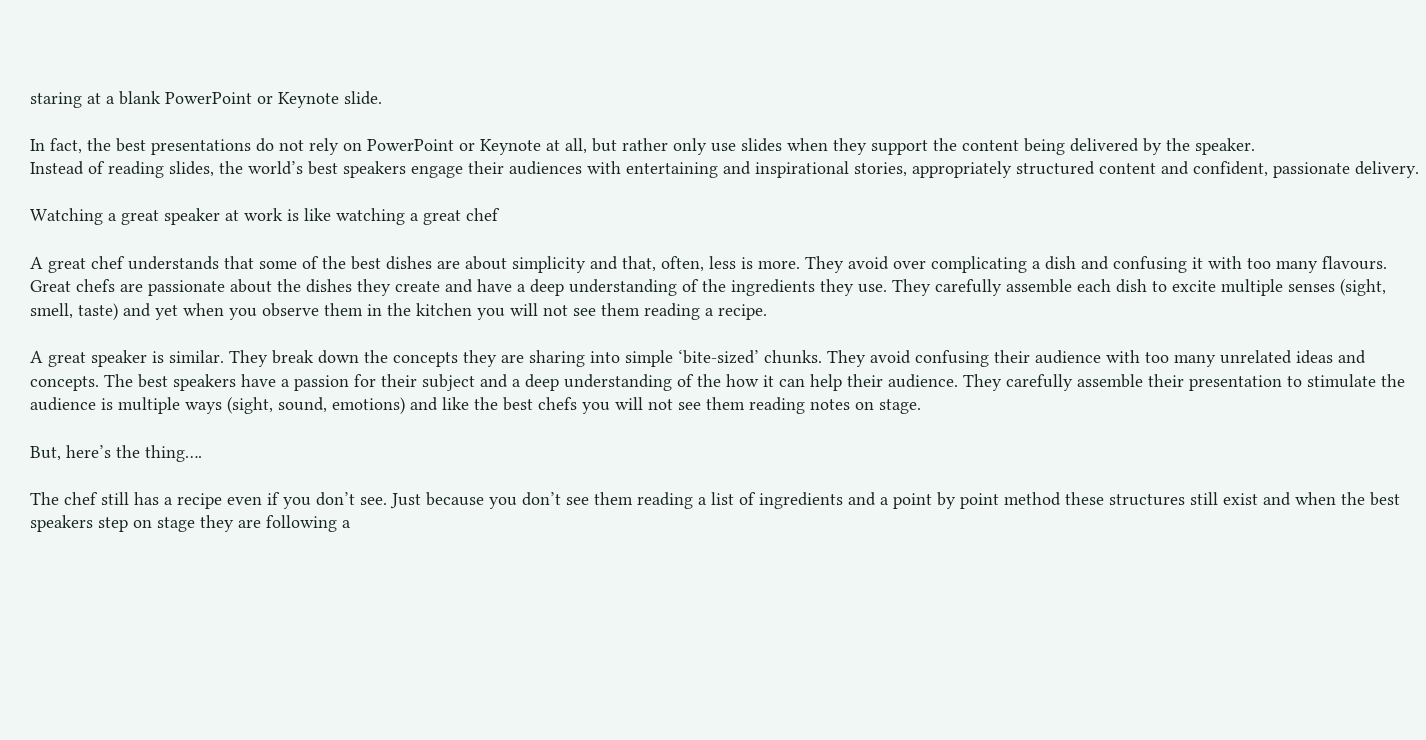staring at a blank PowerPoint or Keynote slide.

In fact, the best presentations do not rely on PowerPoint or Keynote at all, but rather only use slides when they support the content being delivered by the speaker.
Instead of reading slides, the world’s best speakers engage their audiences with entertaining and inspirational stories, appropriately structured content and confident, passionate delivery.

Watching a great speaker at work is like watching a great chef

A great chef understands that some of the best dishes are about simplicity and that, often, less is more. They avoid over complicating a dish and confusing it with too many flavours. Great chefs are passionate about the dishes they create and have a deep understanding of the ingredients they use. They carefully assemble each dish to excite multiple senses (sight, smell, taste) and yet when you observe them in the kitchen you will not see them reading a recipe.

A great speaker is similar. They break down the concepts they are sharing into simple ‘bite-sized’ chunks. They avoid confusing their audience with too many unrelated ideas and concepts. The best speakers have a passion for their subject and a deep understanding of the how it can help their audience. They carefully assemble their presentation to stimulate the audience is multiple ways (sight, sound, emotions) and like the best chefs you will not see them reading notes on stage.

But, here’s the thing….

The chef still has a recipe even if you don’t see. Just because you don’t see them reading a list of ingredients and a point by point method these structures still exist and when the best speakers step on stage they are following a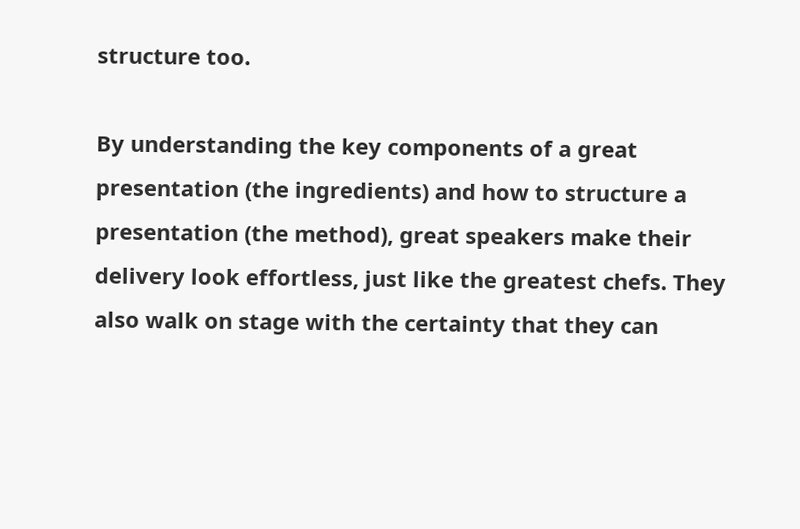structure too.

By understanding the key components of a great presentation (the ingredients) and how to structure a presentation (the method), great speakers make their delivery look effortless, just like the greatest chefs. They also walk on stage with the certainty that they can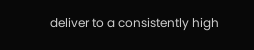deliver to a consistently high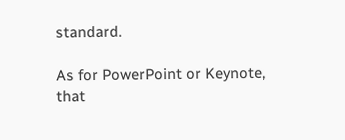standard.

As for PowerPoint or Keynote, that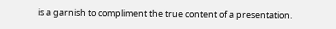is a garnish to compliment the true content of a presentation.